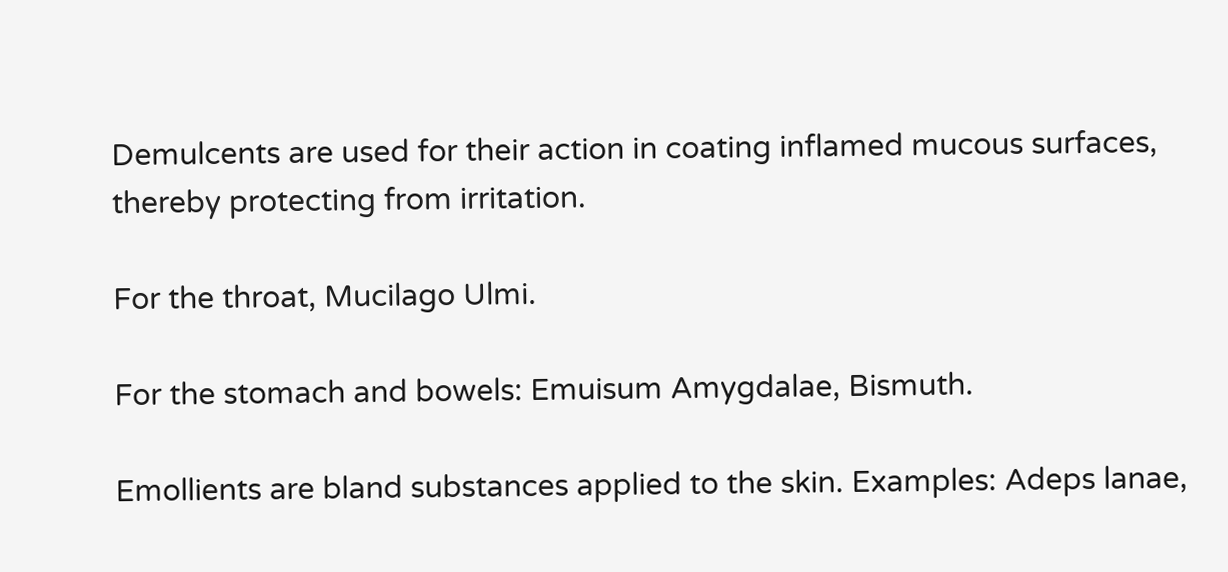Demulcents are used for their action in coating inflamed mucous surfaces, thereby protecting from irritation.

For the throat, Mucilago Ulmi.

For the stomach and bowels: Emuisum Amygdalae, Bismuth.

Emollients are bland substances applied to the skin. Examples: Adeps lanae,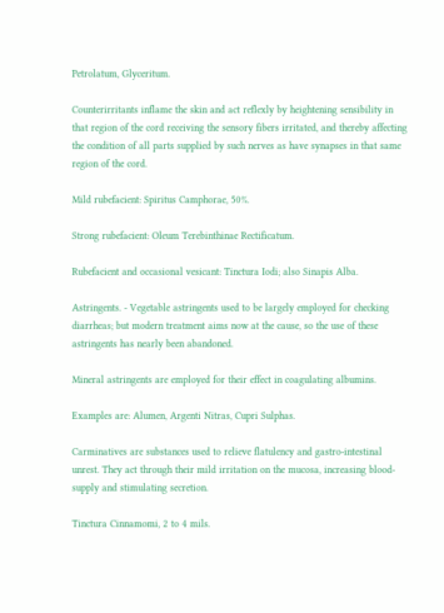Petrolatum, Glyceritum.

Counterirritants inflame the skin and act reflexly by heightening sensibility in that region of the cord receiving the sensory fibers irritated, and thereby affecting the condition of all parts supplied by such nerves as have synapses in that same region of the cord.

Mild rubefacient: Spiritus Camphorae, 50%.

Strong rubefacient: Oleum Terebinthinae Rectificatum.

Rubefacient and occasional vesicant: Tinctura Iodi; also Sinapis Alba.

Astringents. - Vegetable astringents used to be largely employed for checking diarrheas; but modern treatment aims now at the cause, so the use of these astringents has nearly been abandoned.

Mineral astringents are employed for their effect in coagulating albumins.

Examples are: Alumen, Argenti Nitras, Cupri Sulphas.

Carminatives are substances used to relieve flatulency and gastro-intestinal unrest. They act through their mild irritation on the mucosa, increasing blood-supply and stimulating secretion.

Tinctura Cinnamomi, 2 to 4 mils.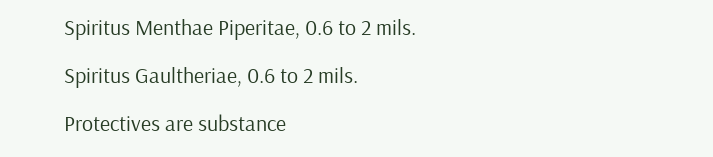Spiritus Menthae Piperitae, 0.6 to 2 mils.

Spiritus Gaultheriae, 0.6 to 2 mils.

Protectives are substance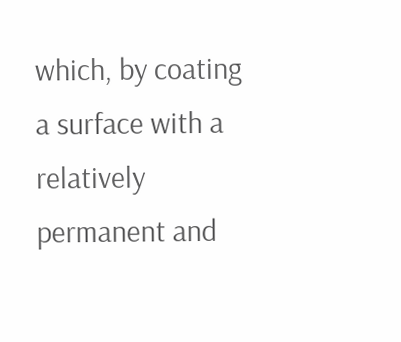which, by coating a surface with a relatively permanent and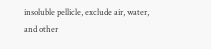insoluble pellicle, exclude air, water, and other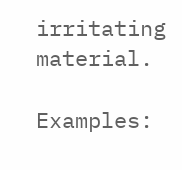irritating material.

Examples: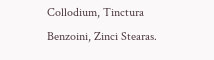Collodium, Tinctura Benzoini, Zinci Stearas.